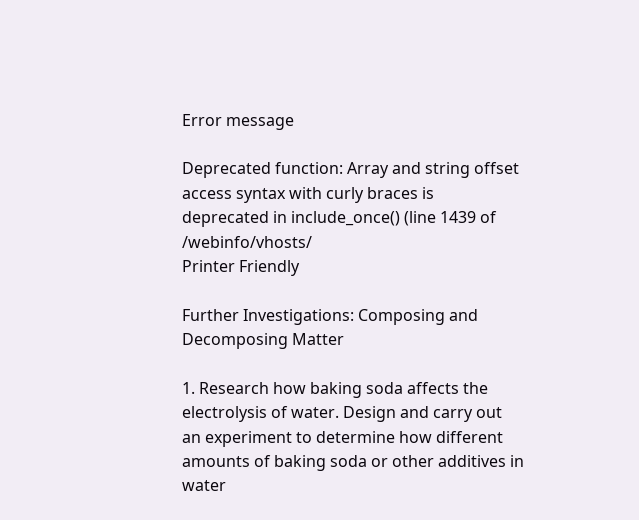Error message

Deprecated function: Array and string offset access syntax with curly braces is deprecated in include_once() (line 1439 of /webinfo/vhosts/
Printer Friendly

Further Investigations: Composing and Decomposing Matter

1. Research how baking soda affects the electrolysis of water. Design and carry out an experiment to determine how different amounts of baking soda or other additives in water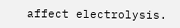affect electrolysis.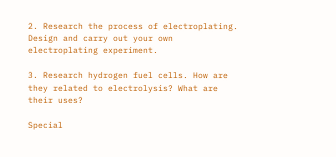2. Research the process of electroplating. Design and carry out your own electroplating experiment.

3. Research hydrogen fuel cells. How are they related to electrolysis? What are their uses?

Special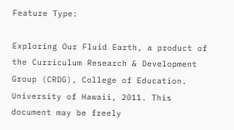Feature Type:

Exploring Our Fluid Earth, a product of the Curriculum Research & Development Group (CRDG), College of Education. University of Hawaii, 2011. This document may be freely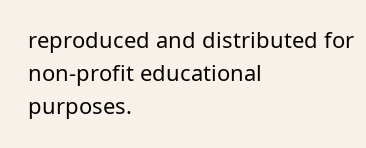reproduced and distributed for non-profit educational purposes.